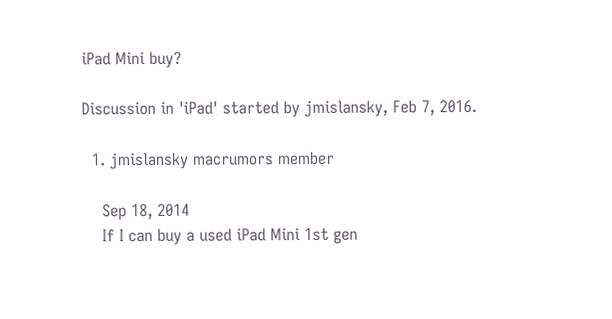iPad Mini buy?

Discussion in 'iPad' started by jmislansky, Feb 7, 2016.

  1. jmislansky macrumors member

    Sep 18, 2014
    If I can buy a used iPad Mini 1st gen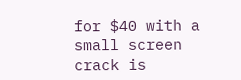for $40 with a small screen crack is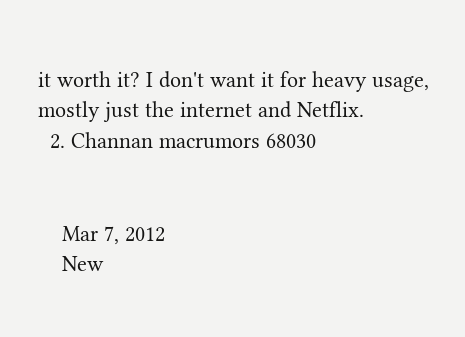it worth it? I don't want it for heavy usage, mostly just the internet and Netflix.
  2. Channan macrumors 68030


    Mar 7, 2012
    New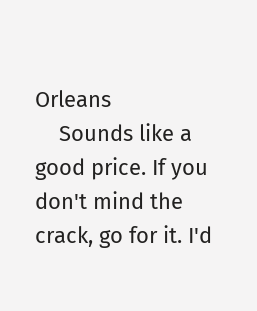Orleans
    Sounds like a good price. If you don't mind the crack, go for it. I'd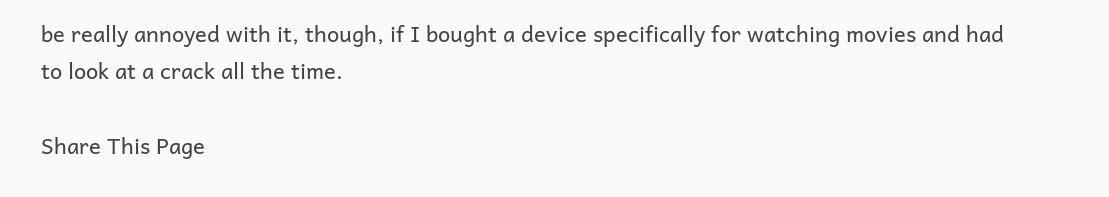be really annoyed with it, though, if I bought a device specifically for watching movies and had to look at a crack all the time.

Share This Page